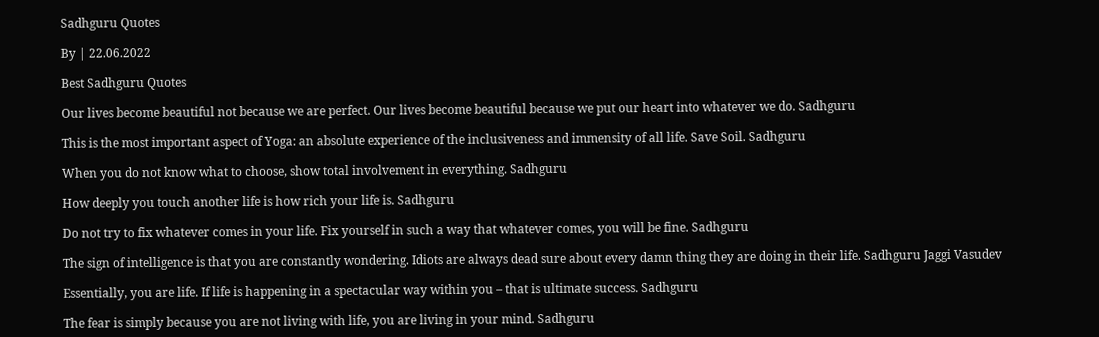Sadhguru Quotes

By | 22.06.2022

Best Sadhguru Quotes

Our lives become beautiful not because we are perfect. Our lives become beautiful because we put our heart into whatever we do. Sadhguru

This is the most important aspect of Yoga: an absolute experience of the inclusiveness and immensity of all life. Save Soil. Sadhguru

When you do not know what to choose, show total involvement in everything. Sadhguru

How deeply you touch another life is how rich your life is. Sadhguru

Do not try to fix whatever comes in your life. Fix yourself in such a way that whatever comes, you will be fine. Sadhguru

The sign of intelligence is that you are constantly wondering. Idiots are always dead sure about every damn thing they are doing in their life. Sadhguru Jaggi Vasudev

Essentially, you are life. If life is happening in a spectacular way within you – that is ultimate success. Sadhguru

The fear is simply because you are not living with life, you are living in your mind. Sadhguru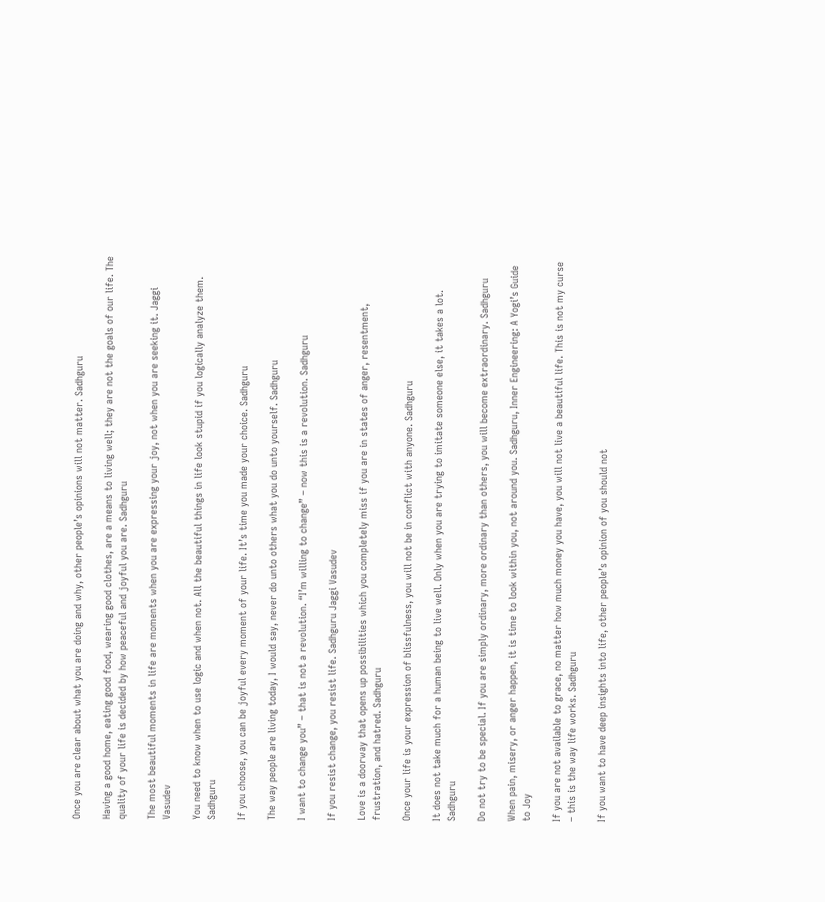Once you are clear about what you are doing and why, other people’s opinions will not matter. Sadhguru

Having a good home, eating good food, wearing good clothes, are a means to living well; they are not the goals of our life. The quality of your life is decided by how peaceful and joyful you are. Sadhguru

The most beautiful moments in life are moments when you are expressing your joy, not when you are seeking it. Jaggi Vasudev

You need to know when to use logic and when not. All the beautiful things in life look stupid if you logically analyze them. Sadhguru

If you choose, you can be joyful every moment of your life. It’s time you made your choice. Sadhguru

The way people are living today, I would say, never do unto others what you do unto yourself. Sadhguru

I want to change you” – that is not a revolution. “I’m willing to change” – now this is a revolution. Sadhguru

If you resist change, you resist life. Sadhguru Jaggi Vasudev

Love is a doorway that opens up possibilities which you completely miss if you are in states of anger, resentment, frustration, and hatred. Sadhguru

Once your life is your expression of blissfulness, you will not be in conflict with anyone. Sadhguru

It does not take much for a human being to live well. Only when you are trying to imitate someone else, it takes a lot. Sadhguru

Do not try to be special. If you are simply ordinary, more ordinary than others, you will become extraordinary. Sadhguru

When pain, misery, or anger happen, it is time to look within you, not around you. Sadhguru, Inner Engineering: A Yogi’s Guide to Joy

If you are not available to grace, no matter how much money you have, you will not live a beautiful life. This is not my curse – this is the way life works. Sadhguru

If you want to have deep insights into life, other people’s opinion of you should not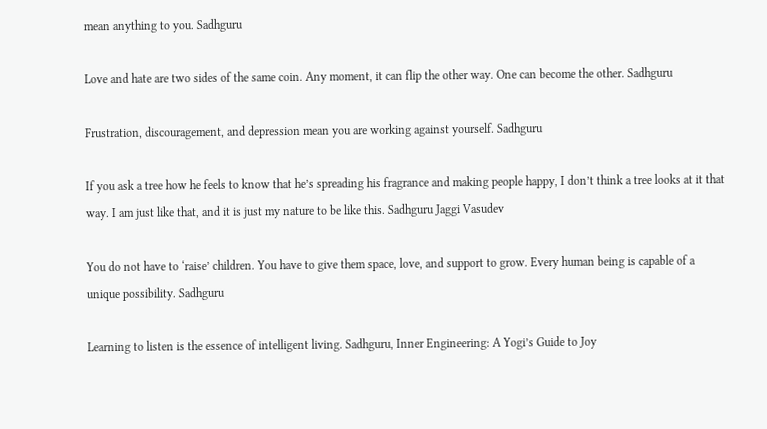mean anything to you. Sadhguru

Love and hate are two sides of the same coin. Any moment, it can flip the other way. One can become the other. Sadhguru

Frustration, discouragement, and depression mean you are working against yourself. Sadhguru

If you ask a tree how he feels to know that he’s spreading his fragrance and making people happy, I don’t think a tree looks at it that way. I am just like that, and it is just my nature to be like this. Sadhguru Jaggi Vasudev

You do not have to ‘raise’ children. You have to give them space, love, and support to grow. Every human being is capable of a unique possibility. Sadhguru

Learning to listen is the essence of intelligent living. Sadhguru, Inner Engineering: A Yogi’s Guide to Joy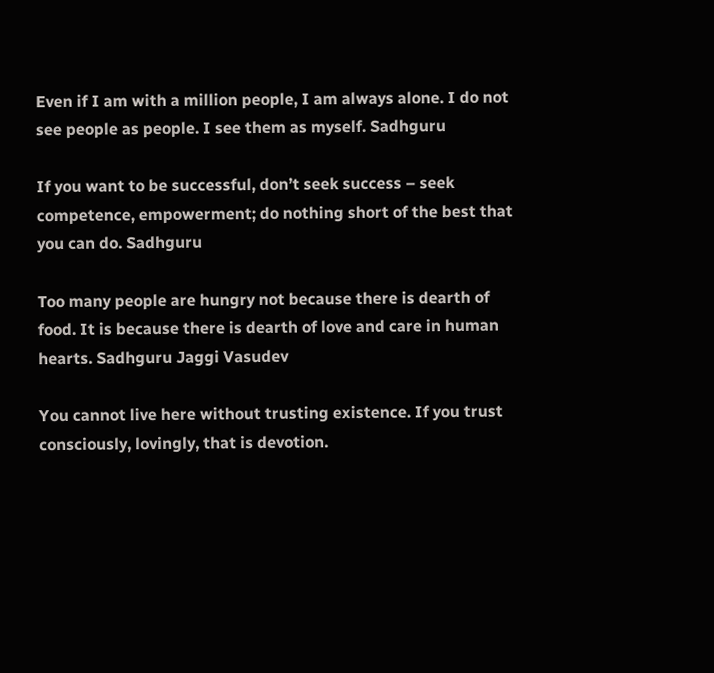Even if I am with a million people, I am always alone. I do not see people as people. I see them as myself. Sadhguru

If you want to be successful, don’t seek success – seek competence, empowerment; do nothing short of the best that you can do. Sadhguru

Too many people are hungry not because there is dearth of food. It is because there is dearth of love and care in human hearts. Sadhguru Jaggi Vasudev

You cannot live here without trusting existence. If you trust consciously, lovingly, that is devotion.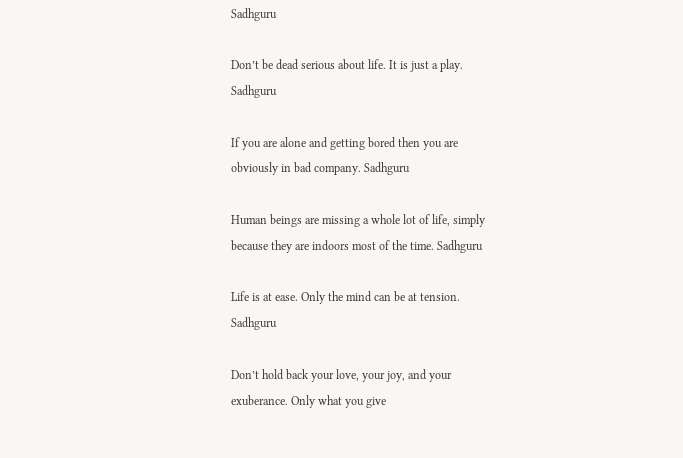Sadhguru

Don’t be dead serious about life. It is just a play. Sadhguru

If you are alone and getting bored then you are obviously in bad company. Sadhguru

Human beings are missing a whole lot of life, simply because they are indoors most of the time. Sadhguru

Life is at ease. Only the mind can be at tension. Sadhguru

Don’t hold back your love, your joy, and your exuberance. Only what you give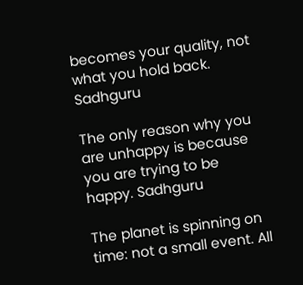becomes your quality, not what you hold back. Sadhguru

The only reason why you are unhappy is because you are trying to be happy. Sadhguru

The planet is spinning on time: not a small event. All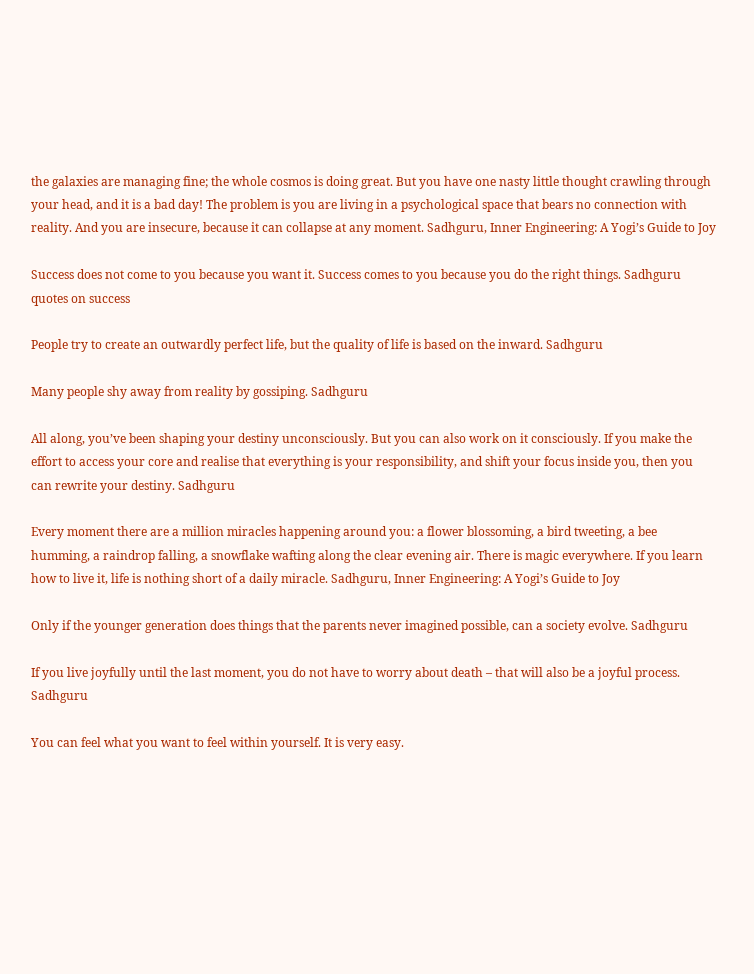the galaxies are managing fine; the whole cosmos is doing great. But you have one nasty little thought crawling through your head, and it is a bad day! The problem is you are living in a psychological space that bears no connection with reality. And you are insecure, because it can collapse at any moment. Sadhguru, Inner Engineering: A Yogi’s Guide to Joy

Success does not come to you because you want it. Success comes to you because you do the right things. Sadhguru quotes on success

People try to create an outwardly perfect life, but the quality of life is based on the inward. Sadhguru

Many people shy away from reality by gossiping. Sadhguru

All along, you’ve been shaping your destiny unconsciously. But you can also work on it consciously. If you make the effort to access your core and realise that everything is your responsibility, and shift your focus inside you, then you can rewrite your destiny. Sadhguru

Every moment there are a million miracles happening around you: a flower blossoming, a bird tweeting, a bee humming, a raindrop falling, a snowflake wafting along the clear evening air. There is magic everywhere. If you learn how to live it, life is nothing short of a daily miracle. Sadhguru, Inner Engineering: A Yogi’s Guide to Joy

Only if the younger generation does things that the parents never imagined possible, can a society evolve. Sadhguru

If you live joyfully until the last moment, you do not have to worry about death – that will also be a joyful process. Sadhguru

You can feel what you want to feel within yourself. It is very easy.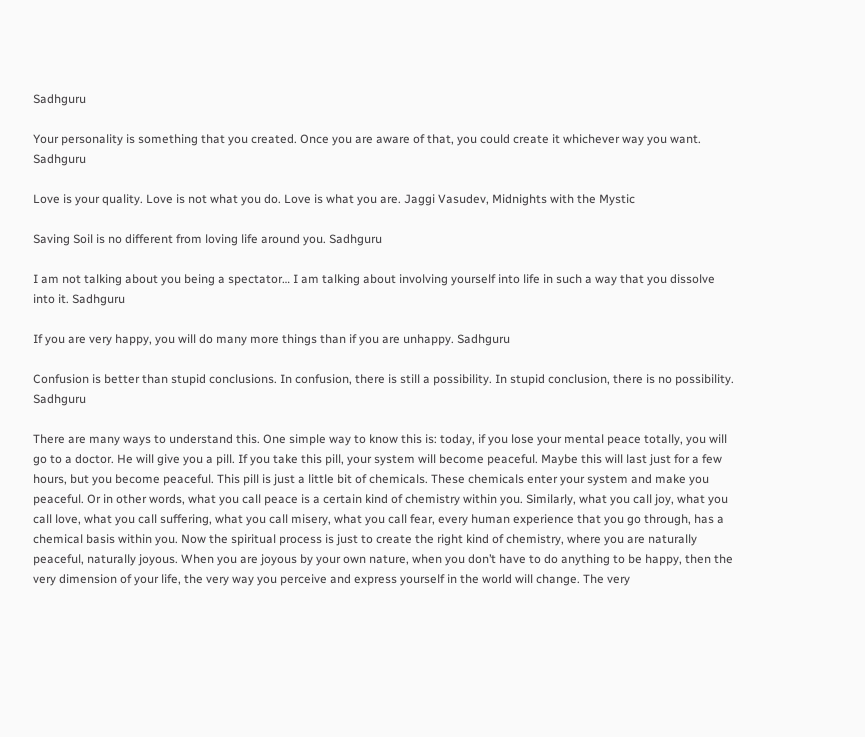Sadhguru

Your personality is something that you created. Once you are aware of that, you could create it whichever way you want. Sadhguru

Love is your quality. Love is not what you do. Love is what you are. Jaggi Vasudev, Midnights with the Mystic

Saving Soil is no different from loving life around you. Sadhguru

I am not talking about you being a spectator… I am talking about involving yourself into life in such a way that you dissolve into it. Sadhguru

If you are very happy, you will do many more things than if you are unhappy. Sadhguru

Confusion is better than stupid conclusions. In confusion, there is still a possibility. In stupid conclusion, there is no possibility. Sadhguru

There are many ways to understand this. One simple way to know this is: today, if you lose your mental peace totally, you will go to a doctor. He will give you a pill. If you take this pill, your system will become peaceful. Maybe this will last just for a few hours, but you become peaceful. This pill is just a little bit of chemicals. These chemicals enter your system and make you peaceful. Or in other words, what you call peace is a certain kind of chemistry within you. Similarly, what you call joy, what you call love, what you call suffering, what you call misery, what you call fear, every human experience that you go through, has a chemical basis within you. Now the spiritual process is just to create the right kind of chemistry, where you are naturally peaceful, naturally joyous. When you are joyous by your own nature, when you don’t have to do anything to be happy, then the very dimension of your life, the very way you perceive and express yourself in the world will change. The very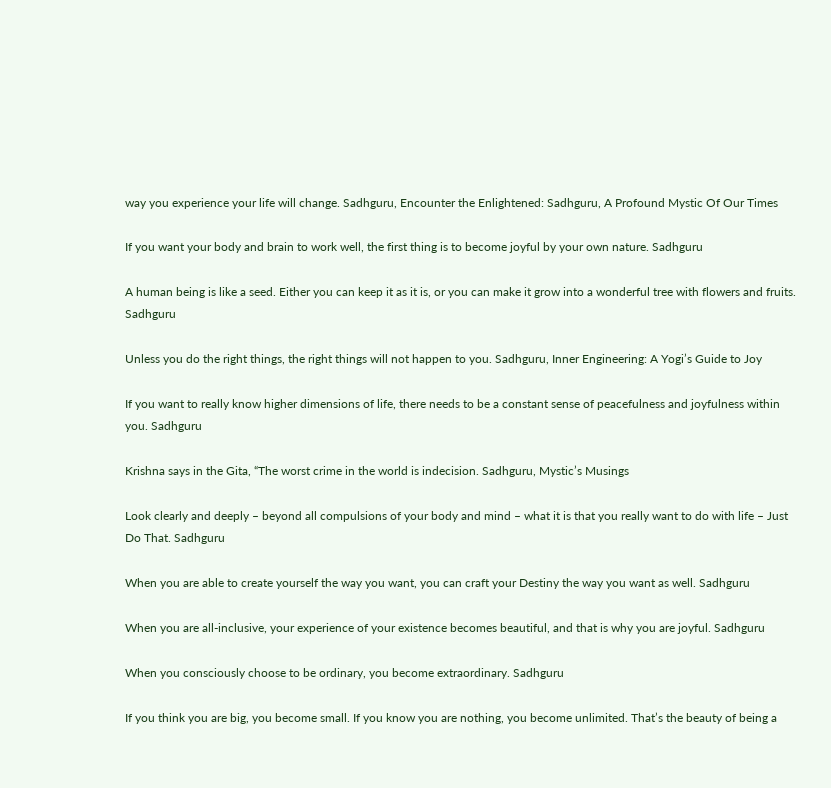way you experience your life will change. Sadhguru, Encounter the Enlightened: Sadhguru, A Profound Mystic Of Our Times

If you want your body and brain to work well, the first thing is to become joyful by your own nature. Sadhguru

A human being is like a seed. Either you can keep it as it is, or you can make it grow into a wonderful tree with flowers and fruits. Sadhguru

Unless you do the right things, the right things will not happen to you. Sadhguru, Inner Engineering: A Yogi’s Guide to Joy

If you want to really know higher dimensions of life, there needs to be a constant sense of peacefulness and joyfulness within you. Sadhguru

Krishna says in the Gita, “The worst crime in the world is indecision. Sadhguru, Mystic’s Musings

Look clearly and deeply – beyond all compulsions of your body and mind – what it is that you really want to do with life – Just Do That. Sadhguru

When you are able to create yourself the way you want, you can craft your Destiny the way you want as well. Sadhguru

When you are all-inclusive, your experience of your existence becomes beautiful, and that is why you are joyful. Sadhguru

When you consciously choose to be ordinary, you become extraordinary. Sadhguru

If you think you are big, you become small. If you know you are nothing, you become unlimited. That’s the beauty of being a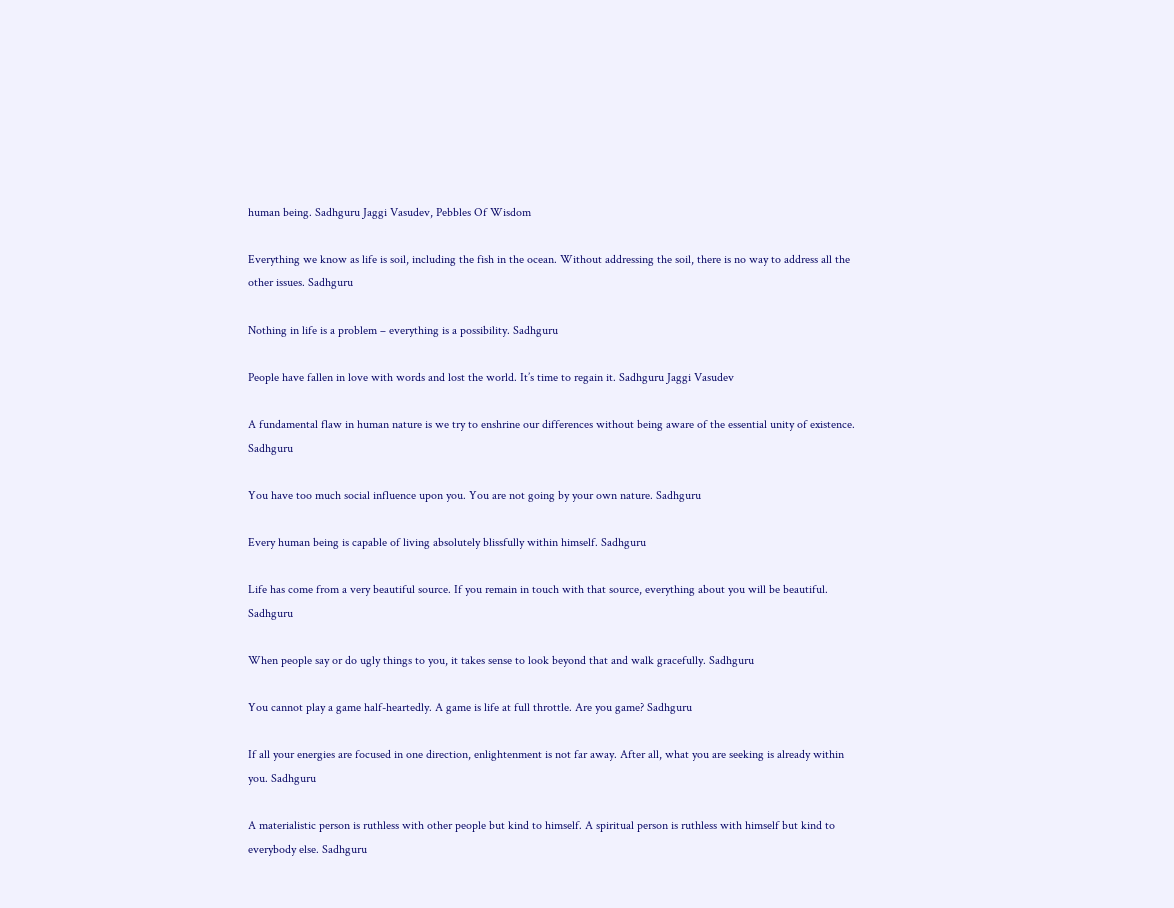human being. Sadhguru Jaggi Vasudev, Pebbles Of Wisdom

Everything we know as life is soil, including the fish in the ocean. Without addressing the soil, there is no way to address all the other issues. Sadhguru

Nothing in life is a problem – everything is a possibility. Sadhguru

People have fallen in love with words and lost the world. It’s time to regain it. Sadhguru Jaggi Vasudev

A fundamental flaw in human nature is we try to enshrine our differences without being aware of the essential unity of existence. Sadhguru

You have too much social influence upon you. You are not going by your own nature. Sadhguru

Every human being is capable of living absolutely blissfully within himself. Sadhguru

Life has come from a very beautiful source. If you remain in touch with that source, everything about you will be beautiful. Sadhguru

When people say or do ugly things to you, it takes sense to look beyond that and walk gracefully. Sadhguru

You cannot play a game half-heartedly. A game is life at full throttle. Are you game? Sadhguru

If all your energies are focused in one direction, enlightenment is not far away. After all, what you are seeking is already within you. Sadhguru

A materialistic person is ruthless with other people but kind to himself. A spiritual person is ruthless with himself but kind to everybody else. Sadhguru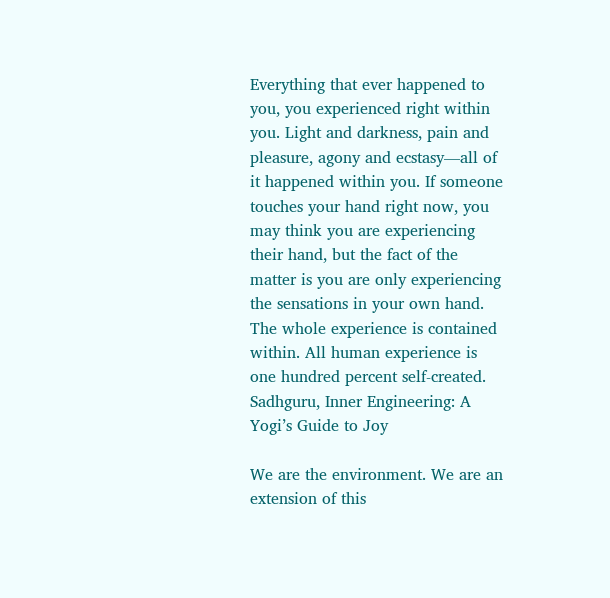Everything that ever happened to you, you experienced right within you. Light and darkness, pain and pleasure, agony and ecstasy—all of it happened within you. If someone touches your hand right now, you may think you are experiencing their hand, but the fact of the matter is you are only experiencing the sensations in your own hand. The whole experience is contained within. All human experience is one hundred percent self-created. Sadhguru, Inner Engineering: A Yogi’s Guide to Joy

We are the environment. We are an extension of this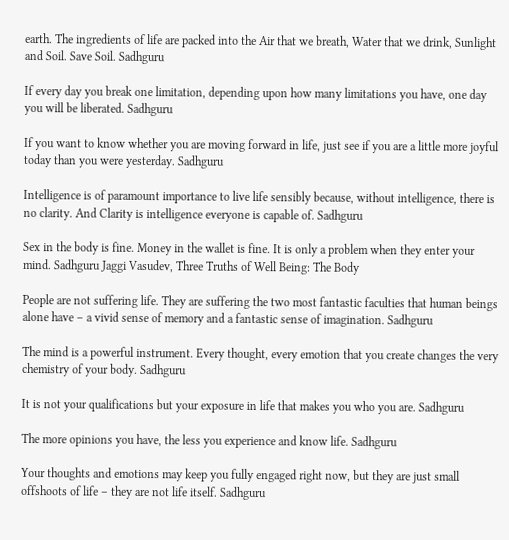earth. The ingredients of life are packed into the Air that we breath, Water that we drink, Sunlight and Soil. Save Soil. Sadhguru

If every day you break one limitation, depending upon how many limitations you have, one day you will be liberated. Sadhguru

If you want to know whether you are moving forward in life, just see if you are a little more joyful today than you were yesterday. Sadhguru

Intelligence is of paramount importance to live life sensibly because, without intelligence, there is no clarity. And Clarity is intelligence everyone is capable of. Sadhguru

Sex in the body is fine. Money in the wallet is fine. It is only a problem when they enter your mind. Sadhguru Jaggi Vasudev, Three Truths of Well Being: The Body

People are not suffering life. They are suffering the two most fantastic faculties that human beings alone have – a vivid sense of memory and a fantastic sense of imagination. Sadhguru

The mind is a powerful instrument. Every thought, every emotion that you create changes the very chemistry of your body. Sadhguru

It is not your qualifications but your exposure in life that makes you who you are. Sadhguru

The more opinions you have, the less you experience and know life. Sadhguru

Your thoughts and emotions may keep you fully engaged right now, but they are just small offshoots of life – they are not life itself. Sadhguru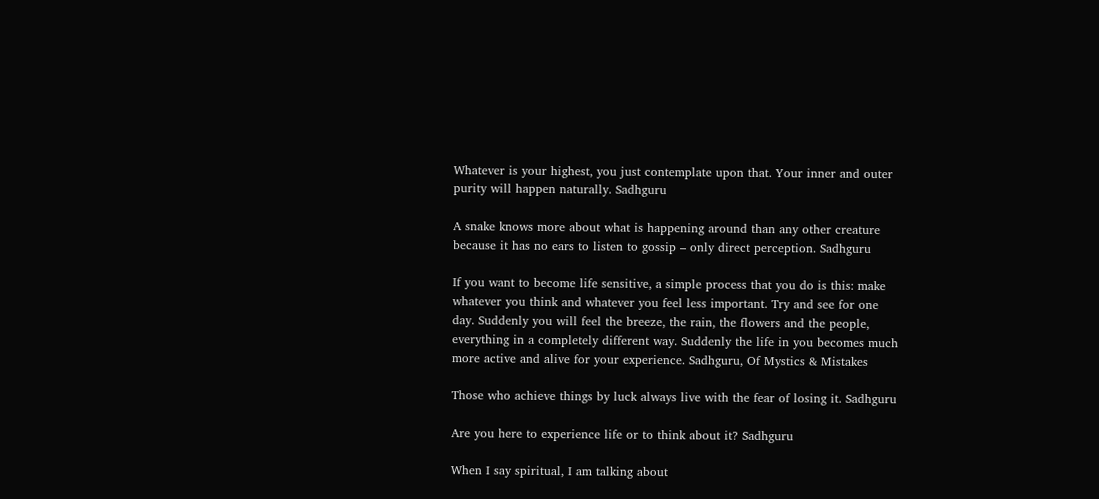Whatever is your highest, you just contemplate upon that. Your inner and outer purity will happen naturally. Sadhguru

A snake knows more about what is happening around than any other creature because it has no ears to listen to gossip – only direct perception. Sadhguru

If you want to become life sensitive, a simple process that you do is this: make whatever you think and whatever you feel less important. Try and see for one day. Suddenly you will feel the breeze, the rain, the flowers and the people, everything in a completely different way. Suddenly the life in you becomes much more active and alive for your experience. Sadhguru, Of Mystics & Mistakes

Those who achieve things by luck always live with the fear of losing it. Sadhguru

Are you here to experience life or to think about it? Sadhguru

When I say spiritual, I am talking about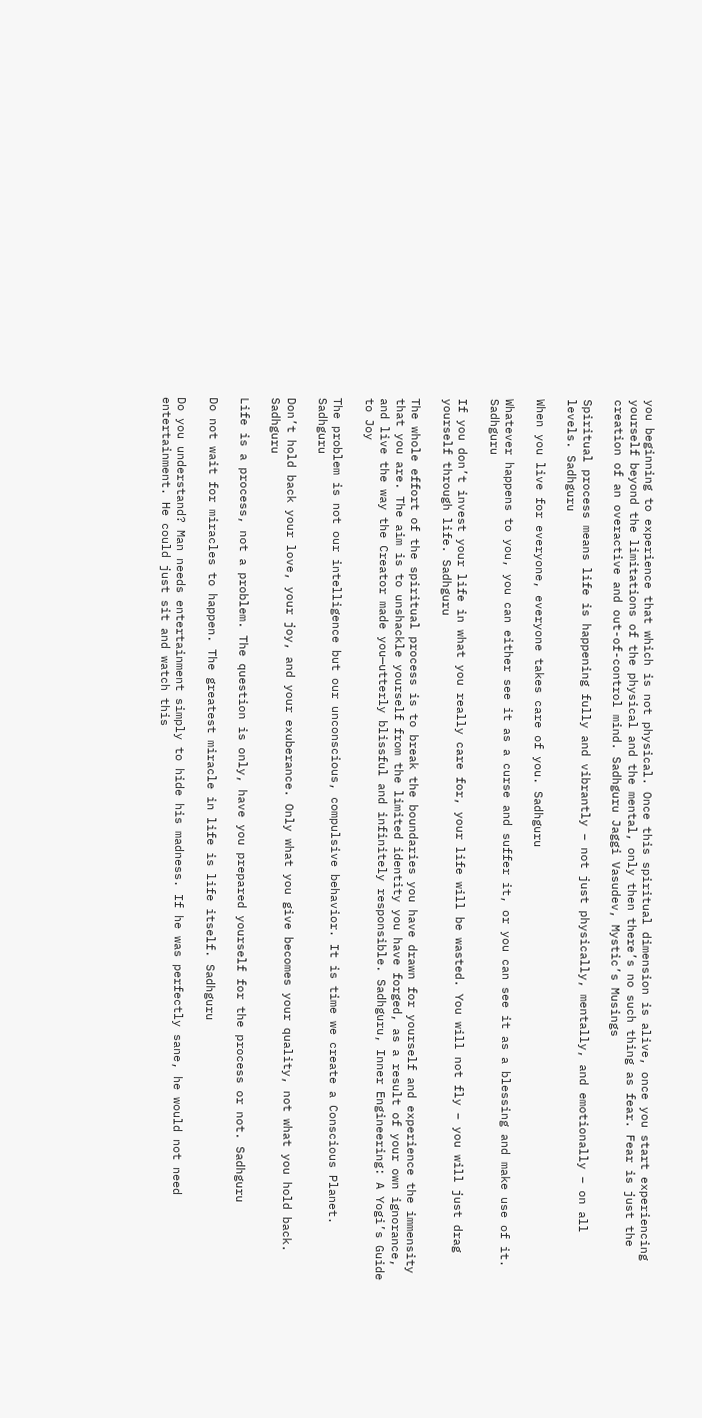you beginning to experience that which is not physical. Once this spiritual dimension is alive, once you start experiencing yourself beyond the limitations of the physical and the mental, only then there’s no such thing as fear. Fear is just the creation of an overactive and out-of-control mind. Sadhguru Jaggi Vasudev, Mystic’s Musings

Spiritual process means life is happening fully and vibrantly – not just physically, mentally, and emotionally – on all levels. Sadhguru

When you live for everyone, everyone takes care of you. Sadhguru

Whatever happens to you, you can either see it as a curse and suffer it, or you can see it as a blessing and make use of it. Sadhguru

If you don’t invest your life in what you really care for, your life will be wasted. You will not fly – you will just drag yourself through life. Sadhguru

The whole effort of the spiritual process is to break the boundaries you have drawn for yourself and experience the immensity that you are. The aim is to unshackle yourself from the limited identity you have forged, as a result of your own ignorance, and live the way the Creator made you—utterly blissful and infinitely responsible. Sadhguru, Inner Engineering: A Yogi’s Guide to Joy

The problem is not our intelligence but our unconscious, compulsive behavior. It is time we create a Conscious Planet. Sadhguru

Don’t hold back your love, your joy, and your exuberance. Only what you give becomes your quality, not what you hold back. Sadhguru

Life is a process, not a problem. The question is only, have you prepared yourself for the process or not. Sadhguru

Do not wait for miracles to happen. The greatest miracle in life is life itself. Sadhguru

Do you understand? Man needs entertainment simply to hide his madness. If he was perfectly sane, he would not need entertainment. He could just sit and watch this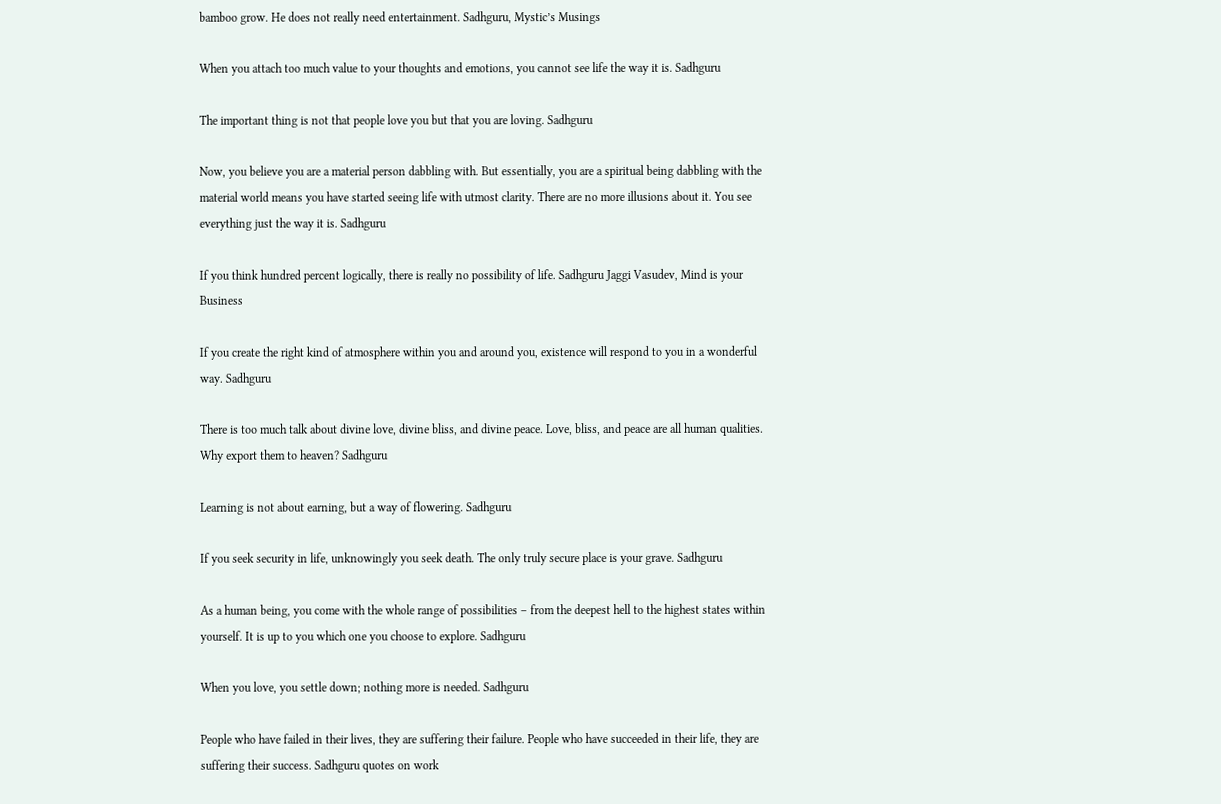bamboo grow. He does not really need entertainment. Sadhguru, Mystic’s Musings

When you attach too much value to your thoughts and emotions, you cannot see life the way it is. Sadhguru

The important thing is not that people love you but that you are loving. Sadhguru

Now, you believe you are a material person dabbling with. But essentially, you are a spiritual being dabbling with the material world means you have started seeing life with utmost clarity. There are no more illusions about it. You see everything just the way it is. Sadhguru

If you think hundred percent logically, there is really no possibility of life. Sadhguru Jaggi Vasudev, Mind is your Business

If you create the right kind of atmosphere within you and around you, existence will respond to you in a wonderful way. Sadhguru

There is too much talk about divine love, divine bliss, and divine peace. Love, bliss, and peace are all human qualities. Why export them to heaven? Sadhguru

Learning is not about earning, but a way of flowering. Sadhguru

If you seek security in life, unknowingly you seek death. The only truly secure place is your grave. Sadhguru

As a human being, you come with the whole range of possibilities – from the deepest hell to the highest states within yourself. It is up to you which one you choose to explore. Sadhguru

When you love, you settle down; nothing more is needed. Sadhguru

People who have failed in their lives, they are suffering their failure. People who have succeeded in their life, they are suffering their success. Sadhguru quotes on work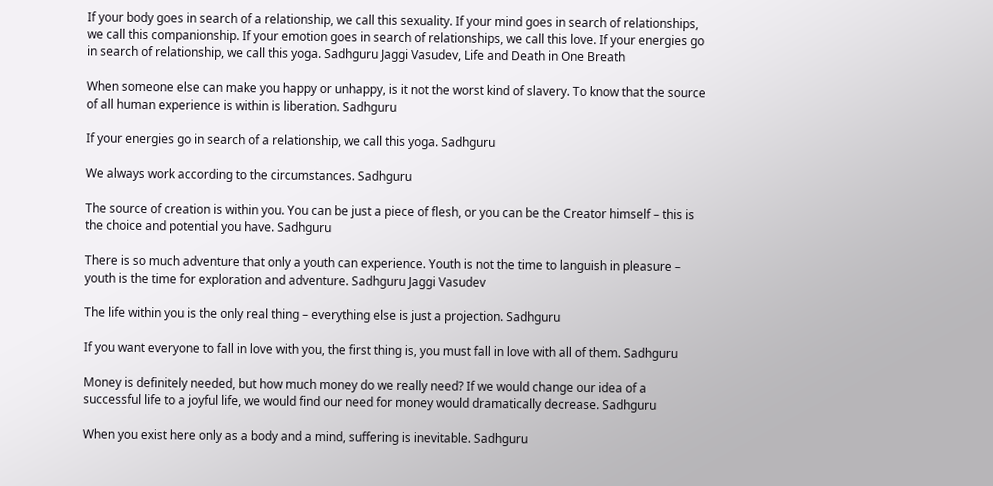If your body goes in search of a relationship, we call this sexuality. If your mind goes in search of relationships, we call this companionship. If your emotion goes in search of relationships, we call this love. If your energies go in search of relationship, we call this yoga. Sadhguru Jaggi Vasudev, Life and Death in One Breath

When someone else can make you happy or unhappy, is it not the worst kind of slavery. To know that the source of all human experience is within is liberation. Sadhguru

If your energies go in search of a relationship, we call this yoga. Sadhguru

We always work according to the circumstances. Sadhguru

The source of creation is within you. You can be just a piece of flesh, or you can be the Creator himself – this is the choice and potential you have. Sadhguru

There is so much adventure that only a youth can experience. Youth is not the time to languish in pleasure – youth is the time for exploration and adventure. Sadhguru Jaggi Vasudev

The life within you is the only real thing – everything else is just a projection. Sadhguru

If you want everyone to fall in love with you, the first thing is, you must fall in love with all of them. Sadhguru

Money is definitely needed, but how much money do we really need? If we would change our idea of a successful life to a joyful life, we would find our need for money would dramatically decrease. Sadhguru

When you exist here only as a body and a mind, suffering is inevitable. Sadhguru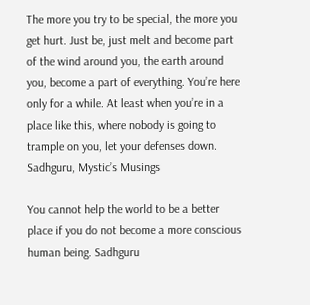The more you try to be special, the more you get hurt. Just be, just melt and become part of the wind around you, the earth around you, become a part of everything. You’re here only for a while. At least when you’re in a place like this, where nobody is going to trample on you, let your defenses down. Sadhguru, Mystic’s Musings

You cannot help the world to be a better place if you do not become a more conscious human being. Sadhguru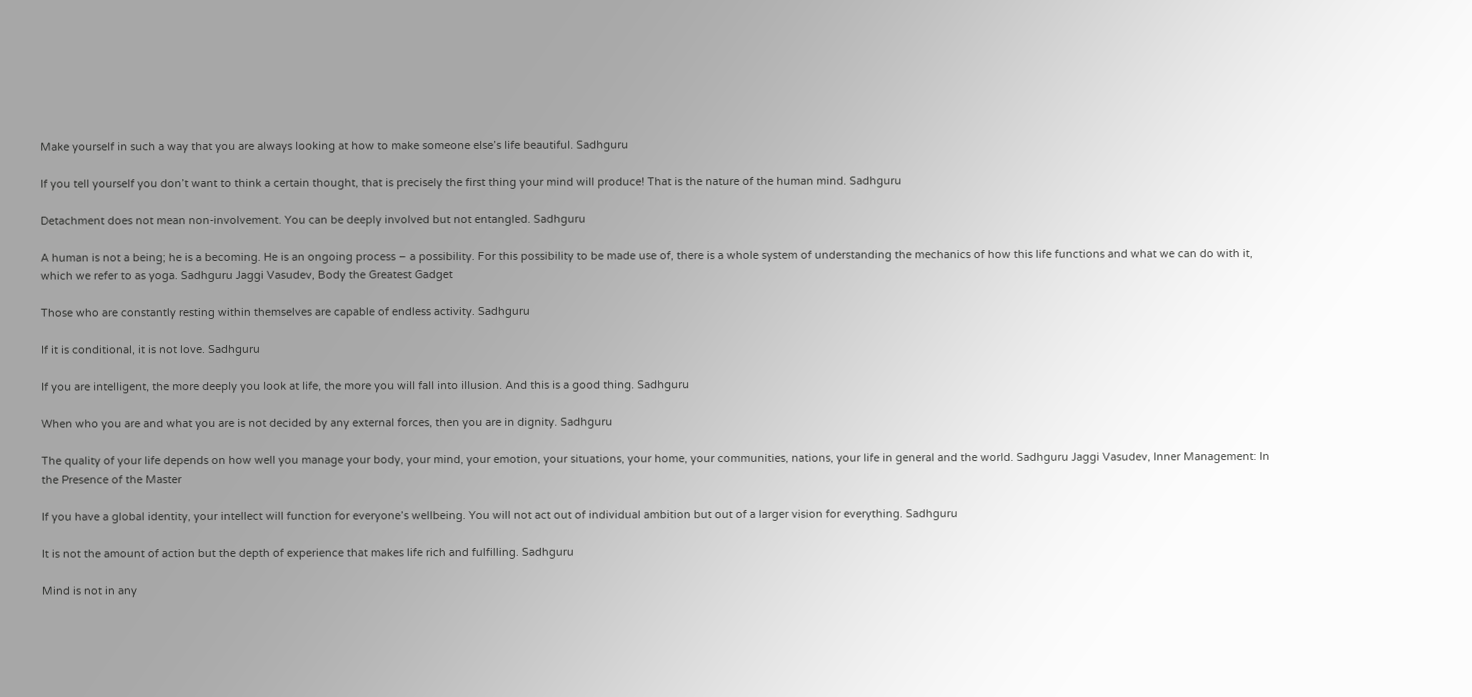Make yourself in such a way that you are always looking at how to make someone else’s life beautiful. Sadhguru

If you tell yourself you don’t want to think a certain thought, that is precisely the first thing your mind will produce! That is the nature of the human mind. Sadhguru

Detachment does not mean non-involvement. You can be deeply involved but not entangled. Sadhguru

A human is not a being; he is a becoming. He is an ongoing process – a possibility. For this possibility to be made use of, there is a whole system of understanding the mechanics of how this life functions and what we can do with it, which we refer to as yoga. Sadhguru Jaggi Vasudev, Body the Greatest Gadget

Those who are constantly resting within themselves are capable of endless activity. Sadhguru

If it is conditional, it is not love. Sadhguru

If you are intelligent, the more deeply you look at life, the more you will fall into illusion. And this is a good thing. Sadhguru

When who you are and what you are is not decided by any external forces, then you are in dignity. Sadhguru

The quality of your life depends on how well you manage your body, your mind, your emotion, your situations, your home, your communities, nations, your life in general and the world. Sadhguru Jaggi Vasudev, Inner Management: In the Presence of the Master

If you have a global identity, your intellect will function for everyone’s wellbeing. You will not act out of individual ambition but out of a larger vision for everything. Sadhguru

It is not the amount of action but the depth of experience that makes life rich and fulfilling. Sadhguru

Mind is not in any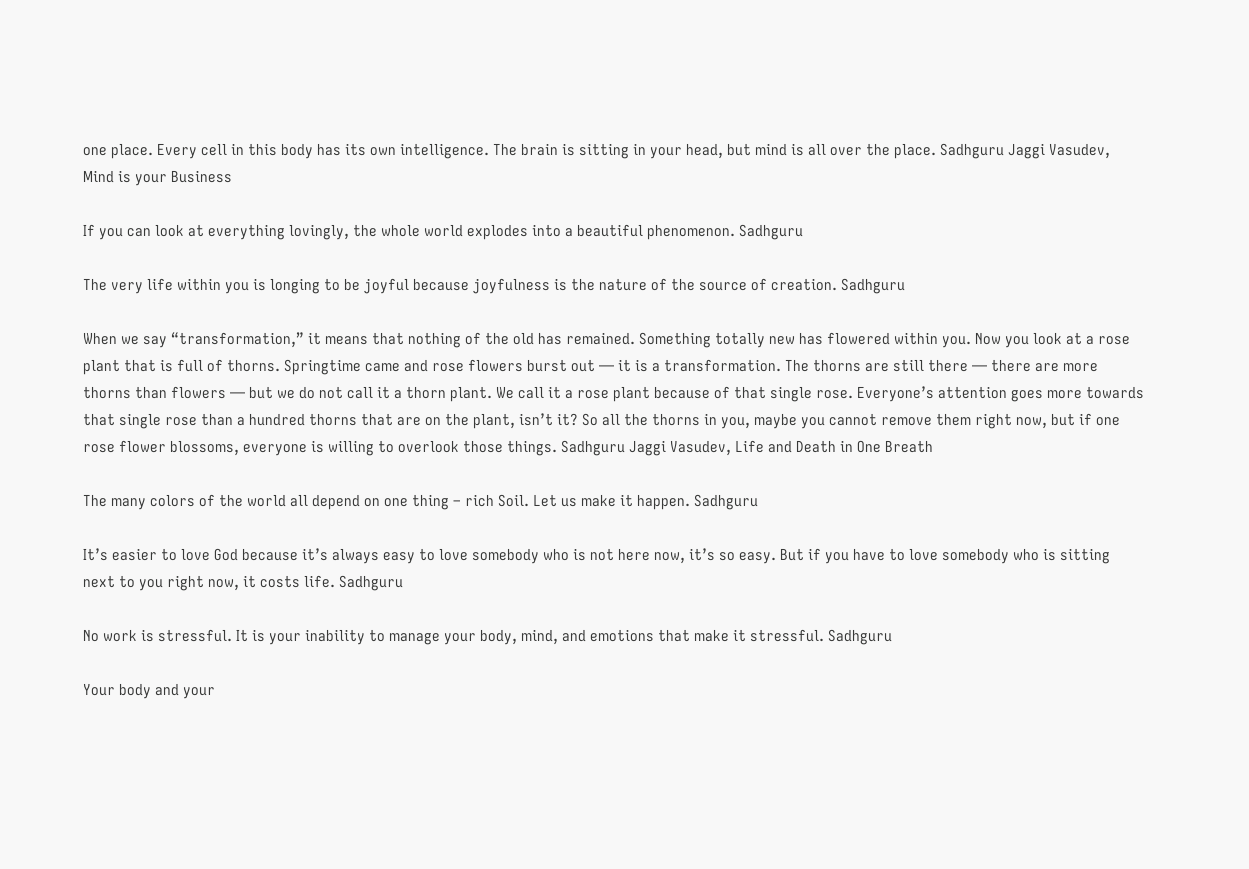one place. Every cell in this body has its own intelligence. The brain is sitting in your head, but mind is all over the place. Sadhguru Jaggi Vasudev, Mind is your Business

If you can look at everything lovingly, the whole world explodes into a beautiful phenomenon. Sadhguru

The very life within you is longing to be joyful because joyfulness is the nature of the source of creation. Sadhguru

When we say “transformation,” it means that nothing of the old has remained. Something totally new has flowered within you. Now you look at a rose plant that is full of thorns. Springtime came and rose flowers burst out — it is a transformation. The thorns are still there — there are more thorns than flowers — but we do not call it a thorn plant. We call it a rose plant because of that single rose. Everyone’s attention goes more towards that single rose than a hundred thorns that are on the plant, isn’t it? So all the thorns in you, maybe you cannot remove them right now, but if one rose flower blossoms, everyone is willing to overlook those things. Sadhguru Jaggi Vasudev, Life and Death in One Breath

The many colors of the world all depend on one thing – rich Soil. Let us make it happen. Sadhguru

It’s easier to love God because it’s always easy to love somebody who is not here now, it’s so easy. But if you have to love somebody who is sitting next to you right now, it costs life. Sadhguru

No work is stressful. It is your inability to manage your body, mind, and emotions that make it stressful. Sadhguru

Your body and your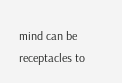mind can be receptacles to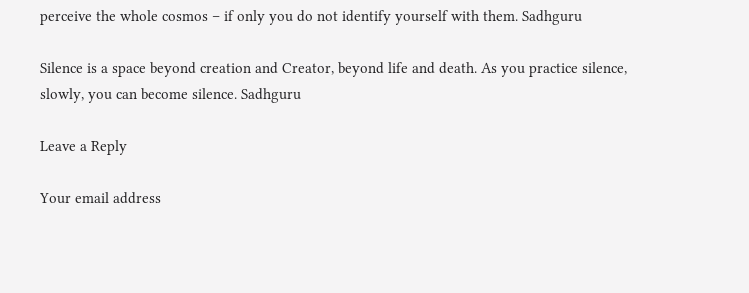perceive the whole cosmos – if only you do not identify yourself with them. Sadhguru

Silence is a space beyond creation and Creator, beyond life and death. As you practice silence, slowly, you can become silence. Sadhguru

Leave a Reply

Your email address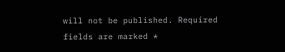will not be published. Required fields are marked *